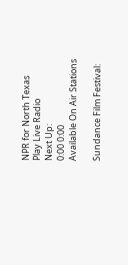NPR for North Texas
Play Live Radio
Next Up:
0:00 0:00
Available On Air Stations

Sundance Film Festival: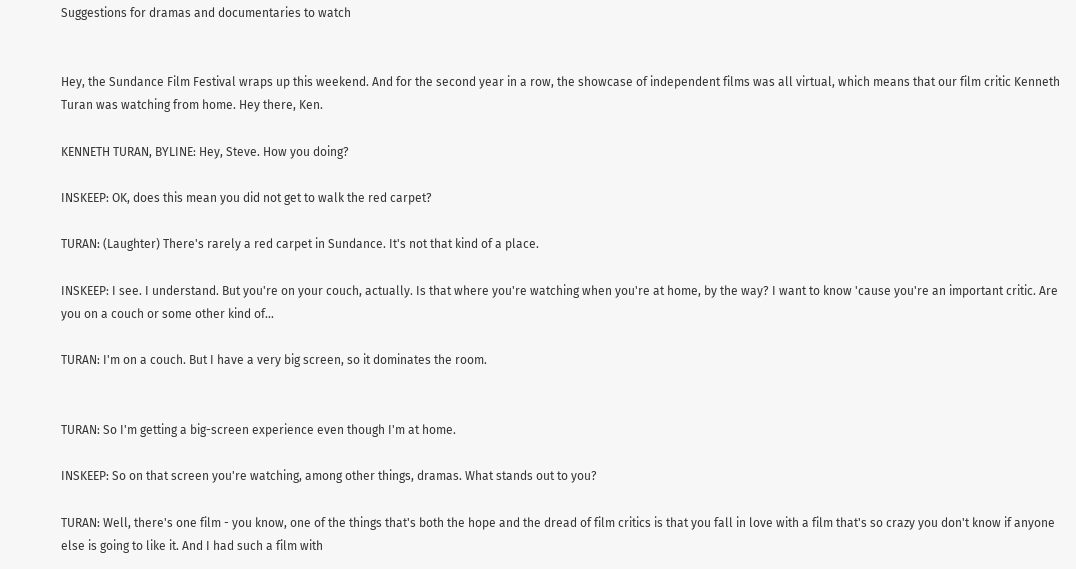Suggestions for dramas and documentaries to watch


Hey, the Sundance Film Festival wraps up this weekend. And for the second year in a row, the showcase of independent films was all virtual, which means that our film critic Kenneth Turan was watching from home. Hey there, Ken.

KENNETH TURAN, BYLINE: Hey, Steve. How you doing?

INSKEEP: OK, does this mean you did not get to walk the red carpet?

TURAN: (Laughter) There's rarely a red carpet in Sundance. It's not that kind of a place.

INSKEEP: I see. I understand. But you're on your couch, actually. Is that where you're watching when you're at home, by the way? I want to know 'cause you're an important critic. Are you on a couch or some other kind of...

TURAN: I'm on a couch. But I have a very big screen, so it dominates the room.


TURAN: So I'm getting a big-screen experience even though I'm at home.

INSKEEP: So on that screen you're watching, among other things, dramas. What stands out to you?

TURAN: Well, there's one film - you know, one of the things that's both the hope and the dread of film critics is that you fall in love with a film that's so crazy you don't know if anyone else is going to like it. And I had such a film with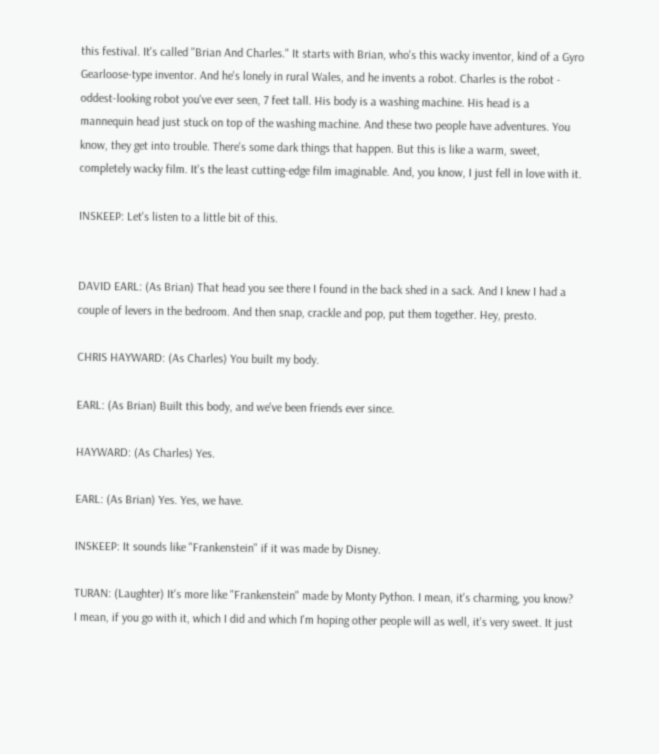this festival. It's called "Brian And Charles." It starts with Brian, who's this wacky inventor, kind of a Gyro Gearloose-type inventor. And he's lonely in rural Wales, and he invents a robot. Charles is the robot - oddest-looking robot you've ever seen, 7 feet tall. His body is a washing machine. His head is a mannequin head just stuck on top of the washing machine. And these two people have adventures. You know, they get into trouble. There's some dark things that happen. But this is like a warm, sweet, completely wacky film. It's the least cutting-edge film imaginable. And, you know, I just fell in love with it.

INSKEEP: Let's listen to a little bit of this.


DAVID EARL: (As Brian) That head you see there I found in the back shed in a sack. And I knew I had a couple of levers in the bedroom. And then snap, crackle and pop, put them together. Hey, presto.

CHRIS HAYWARD: (As Charles) You built my body.

EARL: (As Brian) Built this body, and we've been friends ever since.

HAYWARD: (As Charles) Yes.

EARL: (As Brian) Yes. Yes, we have.

INSKEEP: It sounds like "Frankenstein" if it was made by Disney.

TURAN: (Laughter) It's more like "Frankenstein" made by Monty Python. I mean, it's charming, you know? I mean, if you go with it, which I did and which I'm hoping other people will as well, it's very sweet. It just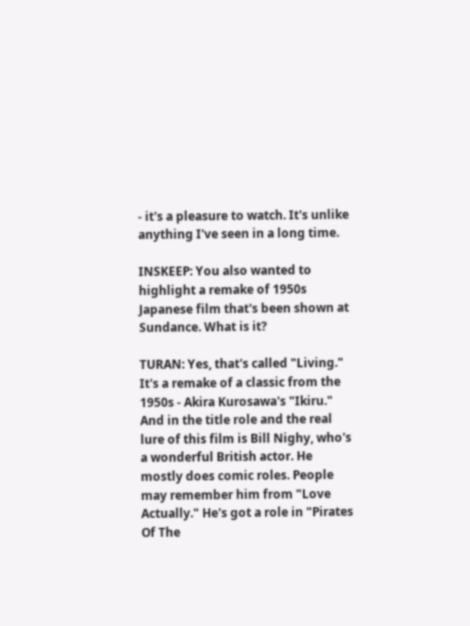- it's a pleasure to watch. It's unlike anything I've seen in a long time.

INSKEEP: You also wanted to highlight a remake of 1950s Japanese film that's been shown at Sundance. What is it?

TURAN: Yes, that's called "Living." It's a remake of a classic from the 1950s - Akira Kurosawa's "Ikiru." And in the title role and the real lure of this film is Bill Nighy, who's a wonderful British actor. He mostly does comic roles. People may remember him from "Love Actually." He's got a role in "Pirates Of The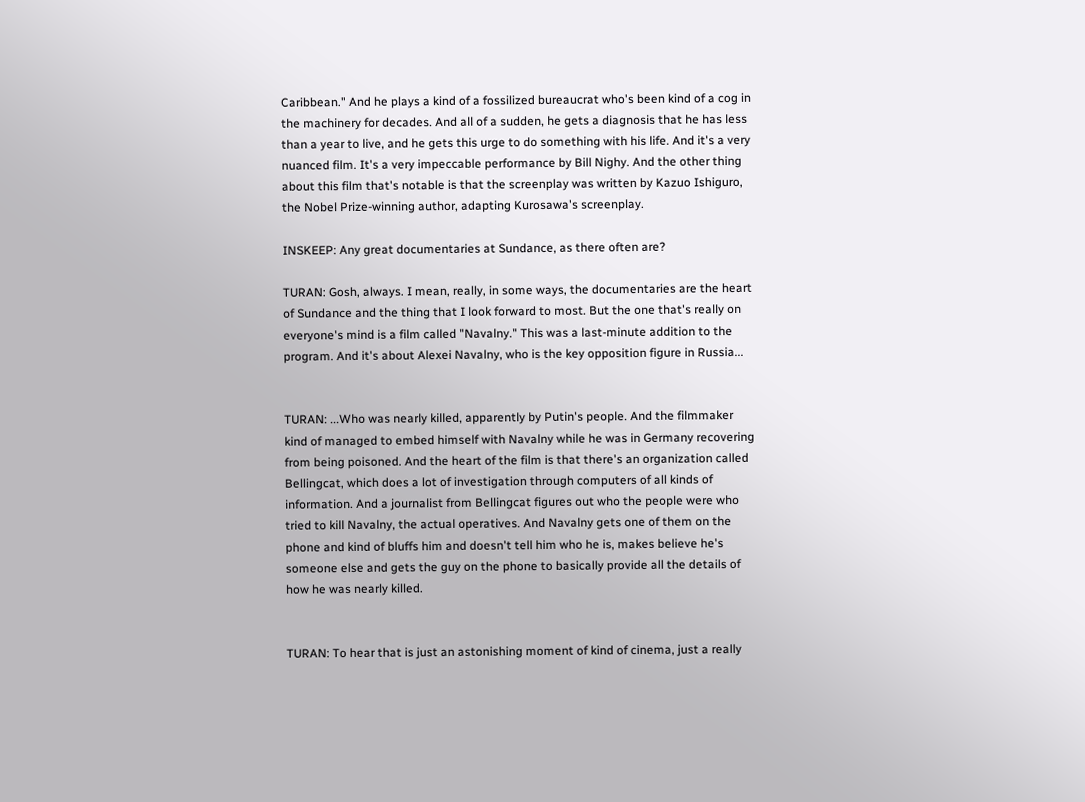Caribbean." And he plays a kind of a fossilized bureaucrat who's been kind of a cog in the machinery for decades. And all of a sudden, he gets a diagnosis that he has less than a year to live, and he gets this urge to do something with his life. And it's a very nuanced film. It's a very impeccable performance by Bill Nighy. And the other thing about this film that's notable is that the screenplay was written by Kazuo Ishiguro, the Nobel Prize-winning author, adapting Kurosawa's screenplay.

INSKEEP: Any great documentaries at Sundance, as there often are?

TURAN: Gosh, always. I mean, really, in some ways, the documentaries are the heart of Sundance and the thing that I look forward to most. But the one that's really on everyone's mind is a film called "Navalny." This was a last-minute addition to the program. And it's about Alexei Navalny, who is the key opposition figure in Russia...


TURAN: ...Who was nearly killed, apparently by Putin's people. And the filmmaker kind of managed to embed himself with Navalny while he was in Germany recovering from being poisoned. And the heart of the film is that there's an organization called Bellingcat, which does a lot of investigation through computers of all kinds of information. And a journalist from Bellingcat figures out who the people were who tried to kill Navalny, the actual operatives. And Navalny gets one of them on the phone and kind of bluffs him and doesn't tell him who he is, makes believe he's someone else and gets the guy on the phone to basically provide all the details of how he was nearly killed.


TURAN: To hear that is just an astonishing moment of kind of cinema, just a really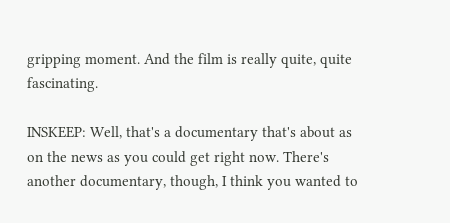gripping moment. And the film is really quite, quite fascinating.

INSKEEP: Well, that's a documentary that's about as on the news as you could get right now. There's another documentary, though, I think you wanted to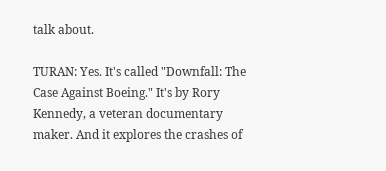talk about.

TURAN: Yes. It's called "Downfall: The Case Against Boeing." It's by Rory Kennedy, a veteran documentary maker. And it explores the crashes of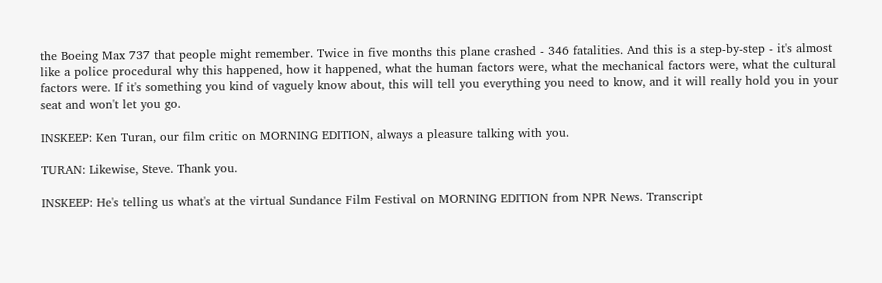the Boeing Max 737 that people might remember. Twice in five months this plane crashed - 346 fatalities. And this is a step-by-step - it's almost like a police procedural why this happened, how it happened, what the human factors were, what the mechanical factors were, what the cultural factors were. If it's something you kind of vaguely know about, this will tell you everything you need to know, and it will really hold you in your seat and won't let you go.

INSKEEP: Ken Turan, our film critic on MORNING EDITION, always a pleasure talking with you.

TURAN: Likewise, Steve. Thank you.

INSKEEP: He's telling us what's at the virtual Sundance Film Festival on MORNING EDITION from NPR News. Transcript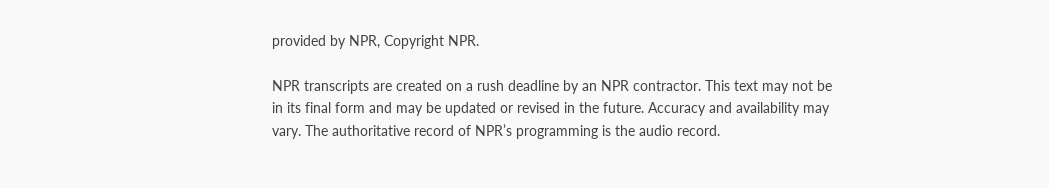provided by NPR, Copyright NPR.

NPR transcripts are created on a rush deadline by an NPR contractor. This text may not be in its final form and may be updated or revised in the future. Accuracy and availability may vary. The authoritative record of NPR’s programming is the audio record.